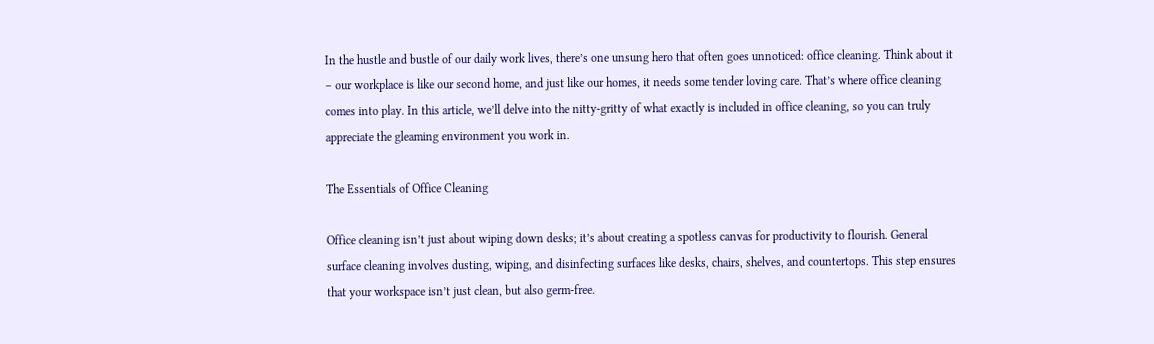In the hustle and bustle of our daily work lives, there’s one unsung hero that often goes unnoticed: office cleaning. Think about it – our workplace is like our second home, and just like our homes, it needs some tender loving care. That’s where office cleaning comes into play. In this article, we’ll delve into the nitty-gritty of what exactly is included in office cleaning, so you can truly appreciate the gleaming environment you work in.

The Essentials of Office Cleaning

Office cleaning isn’t just about wiping down desks; it’s about creating a spotless canvas for productivity to flourish. General surface cleaning involves dusting, wiping, and disinfecting surfaces like desks, chairs, shelves, and countertops. This step ensures that your workspace isn’t just clean, but also germ-free.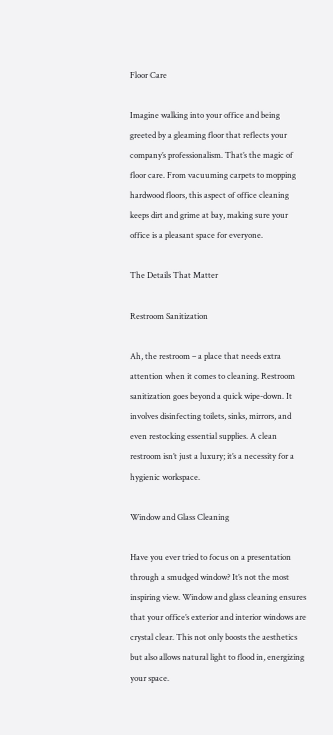Floor Care

Imagine walking into your office and being greeted by a gleaming floor that reflects your company’s professionalism. That’s the magic of floor care. From vacuuming carpets to mopping hardwood floors, this aspect of office cleaning keeps dirt and grime at bay, making sure your office is a pleasant space for everyone.

The Details That Matter

Restroom Sanitization

Ah, the restroom – a place that needs extra attention when it comes to cleaning. Restroom sanitization goes beyond a quick wipe-down. It involves disinfecting toilets, sinks, mirrors, and even restocking essential supplies. A clean restroom isn’t just a luxury; it’s a necessity for a hygienic workspace.

Window and Glass Cleaning

Have you ever tried to focus on a presentation through a smudged window? It’s not the most inspiring view. Window and glass cleaning ensures that your office’s exterior and interior windows are crystal clear. This not only boosts the aesthetics but also allows natural light to flood in, energizing your space.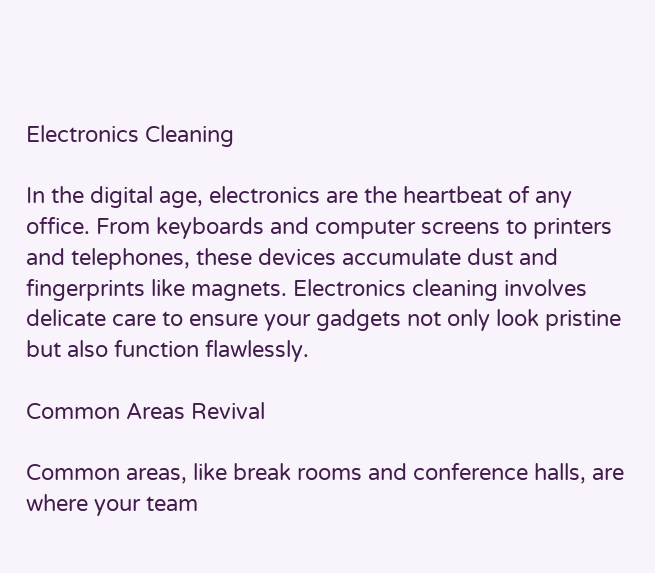Electronics Cleaning

In the digital age, electronics are the heartbeat of any office. From keyboards and computer screens to printers and telephones, these devices accumulate dust and fingerprints like magnets. Electronics cleaning involves delicate care to ensure your gadgets not only look pristine but also function flawlessly.

Common Areas Revival

Common areas, like break rooms and conference halls, are where your team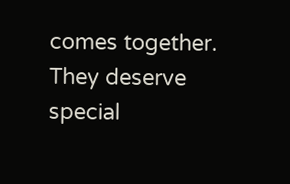comes together. They deserve special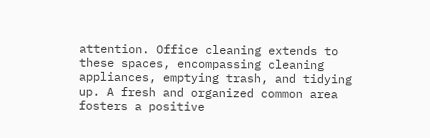attention. Office cleaning extends to these spaces, encompassing cleaning appliances, emptying trash, and tidying up. A fresh and organized common area fosters a positive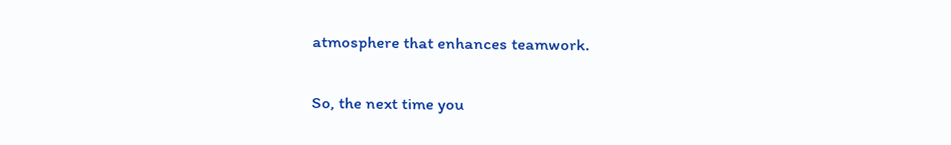atmosphere that enhances teamwork.


So, the next time you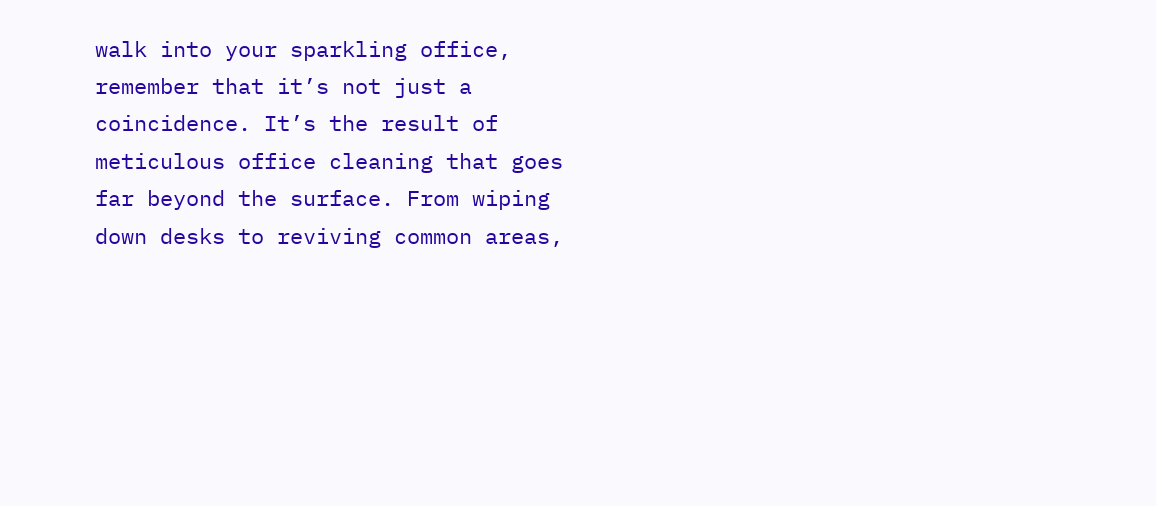walk into your sparkling office, remember that it’s not just a coincidence. It’s the result of meticulous office cleaning that goes far beyond the surface. From wiping down desks to reviving common areas,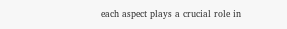each aspect plays a crucial role in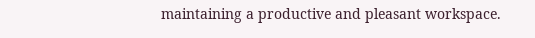maintaining a productive and pleasant workspace.